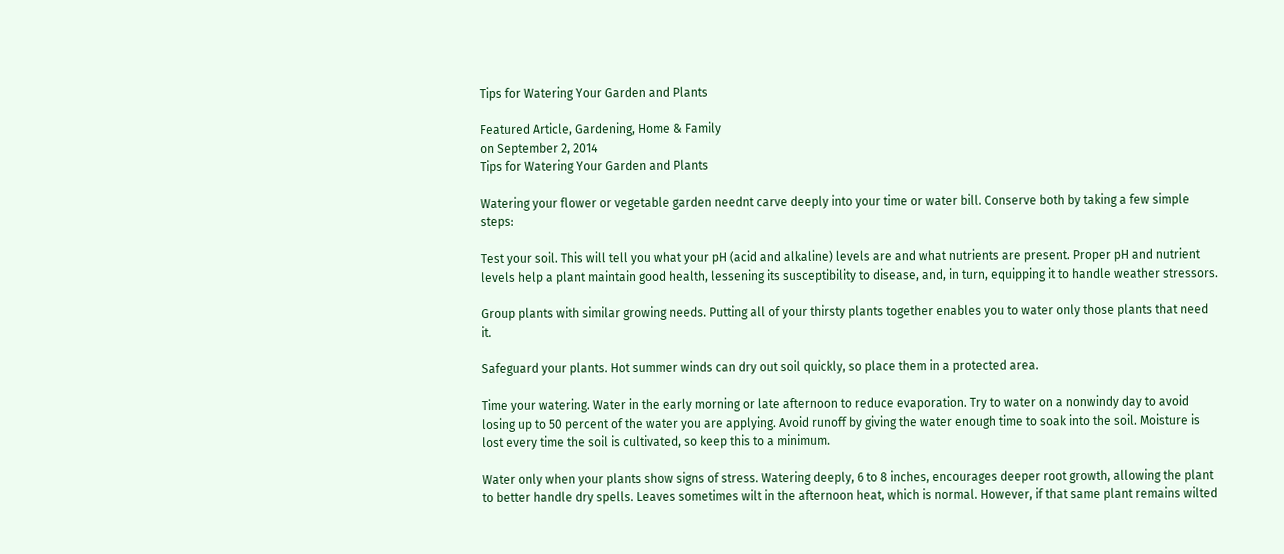Tips for Watering Your Garden and Plants

Featured Article, Gardening, Home & Family
on September 2, 2014
Tips for Watering Your Garden and Plants

Watering your flower or vegetable garden neednt carve deeply into your time or water bill. Conserve both by taking a few simple steps:

Test your soil. This will tell you what your pH (acid and alkaline) levels are and what nutrients are present. Proper pH and nutrient levels help a plant maintain good health, lessening its susceptibility to disease, and, in turn, equipping it to handle weather stressors.

Group plants with similar growing needs. Putting all of your thirsty plants together enables you to water only those plants that need it.

Safeguard your plants. Hot summer winds can dry out soil quickly, so place them in a protected area.

Time your watering. Water in the early morning or late afternoon to reduce evaporation. Try to water on a nonwindy day to avoid losing up to 50 percent of the water you are applying. Avoid runoff by giving the water enough time to soak into the soil. Moisture is lost every time the soil is cultivated, so keep this to a minimum.

Water only when your plants show signs of stress. Watering deeply, 6 to 8 inches, encourages deeper root growth, allowing the plant to better handle dry spells. Leaves sometimes wilt in the afternoon heat, which is normal. However, if that same plant remains wilted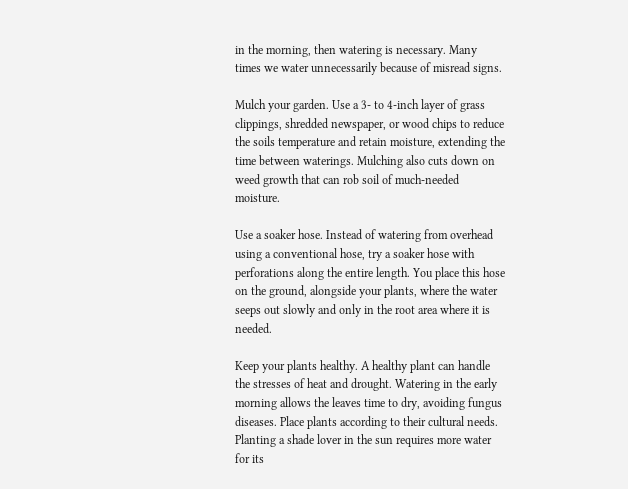in the morning, then watering is necessary. Many times we water unnecessarily because of misread signs.

Mulch your garden. Use a 3- to 4-inch layer of grass clippings, shredded newspaper, or wood chips to reduce the soils temperature and retain moisture, extending the time between waterings. Mulching also cuts down on weed growth that can rob soil of much-needed moisture.

Use a soaker hose. Instead of watering from overhead using a conventional hose, try a soaker hose with perforations along the entire length. You place this hose on the ground, alongside your plants, where the water seeps out slowly and only in the root area where it is needed.

Keep your plants healthy. A healthy plant can handle the stresses of heat and drought. Watering in the early morning allows the leaves time to dry, avoiding fungus diseases. Place plants according to their cultural needs. Planting a shade lover in the sun requires more water for its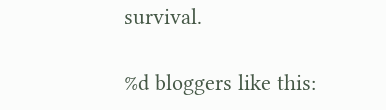survival.

%d bloggers like this: